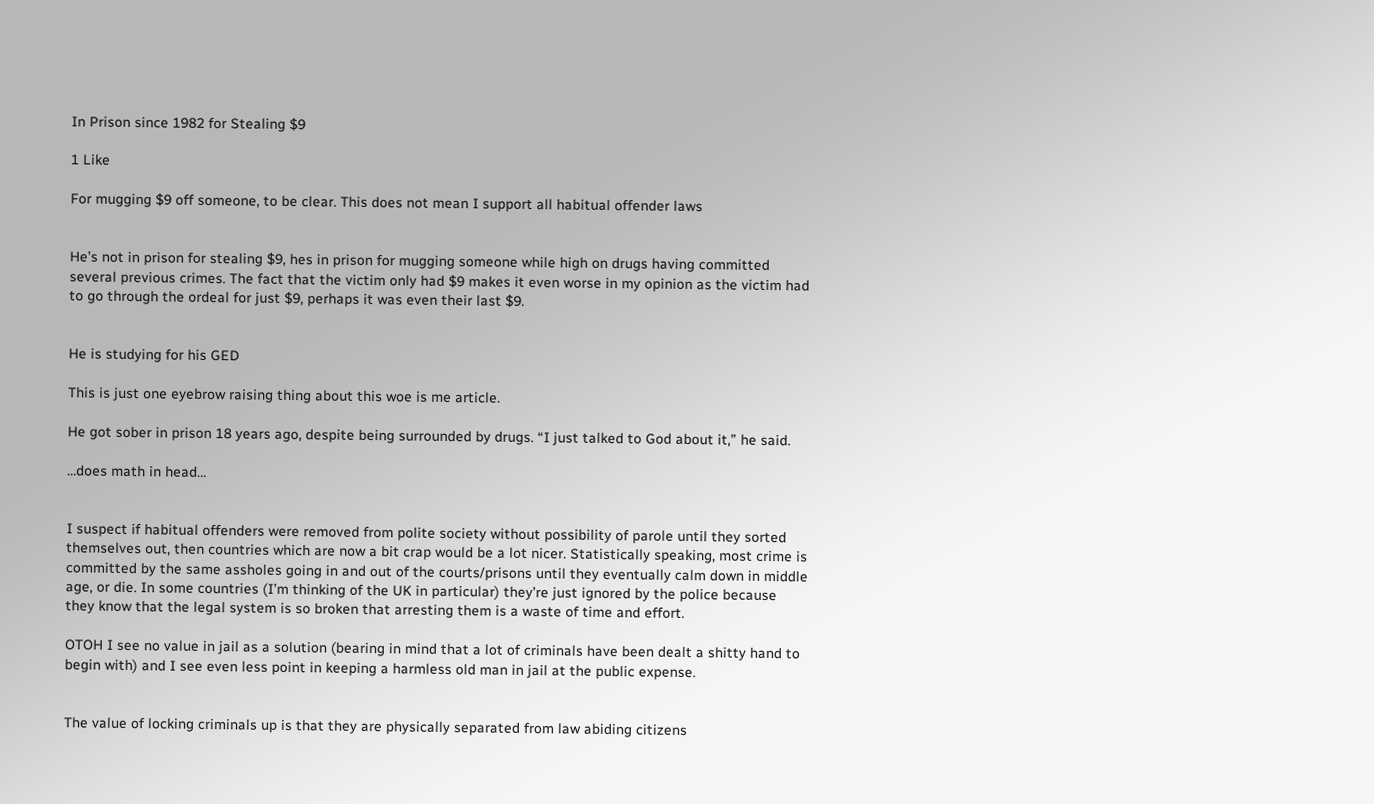In Prison since 1982 for Stealing $9

1 Like

For mugging $9 off someone, to be clear. This does not mean I support all habitual offender laws


He’s not in prison for stealing $9, hes in prison for mugging someone while high on drugs having committed several previous crimes. The fact that the victim only had $9 makes it even worse in my opinion as the victim had to go through the ordeal for just $9, perhaps it was even their last $9.


He is studying for his GED

This is just one eyebrow raising thing about this woe is me article.

He got sober in prison 18 years ago, despite being surrounded by drugs. “I just talked to God about it,” he said.

…does math in head…


I suspect if habitual offenders were removed from polite society without possibility of parole until they sorted themselves out, then countries which are now a bit crap would be a lot nicer. Statistically speaking, most crime is committed by the same assholes going in and out of the courts/prisons until they eventually calm down in middle age, or die. In some countries (I’m thinking of the UK in particular) they’re just ignored by the police because they know that the legal system is so broken that arresting them is a waste of time and effort.

OTOH I see no value in jail as a solution (bearing in mind that a lot of criminals have been dealt a shitty hand to begin with) and I see even less point in keeping a harmless old man in jail at the public expense.


The value of locking criminals up is that they are physically separated from law abiding citizens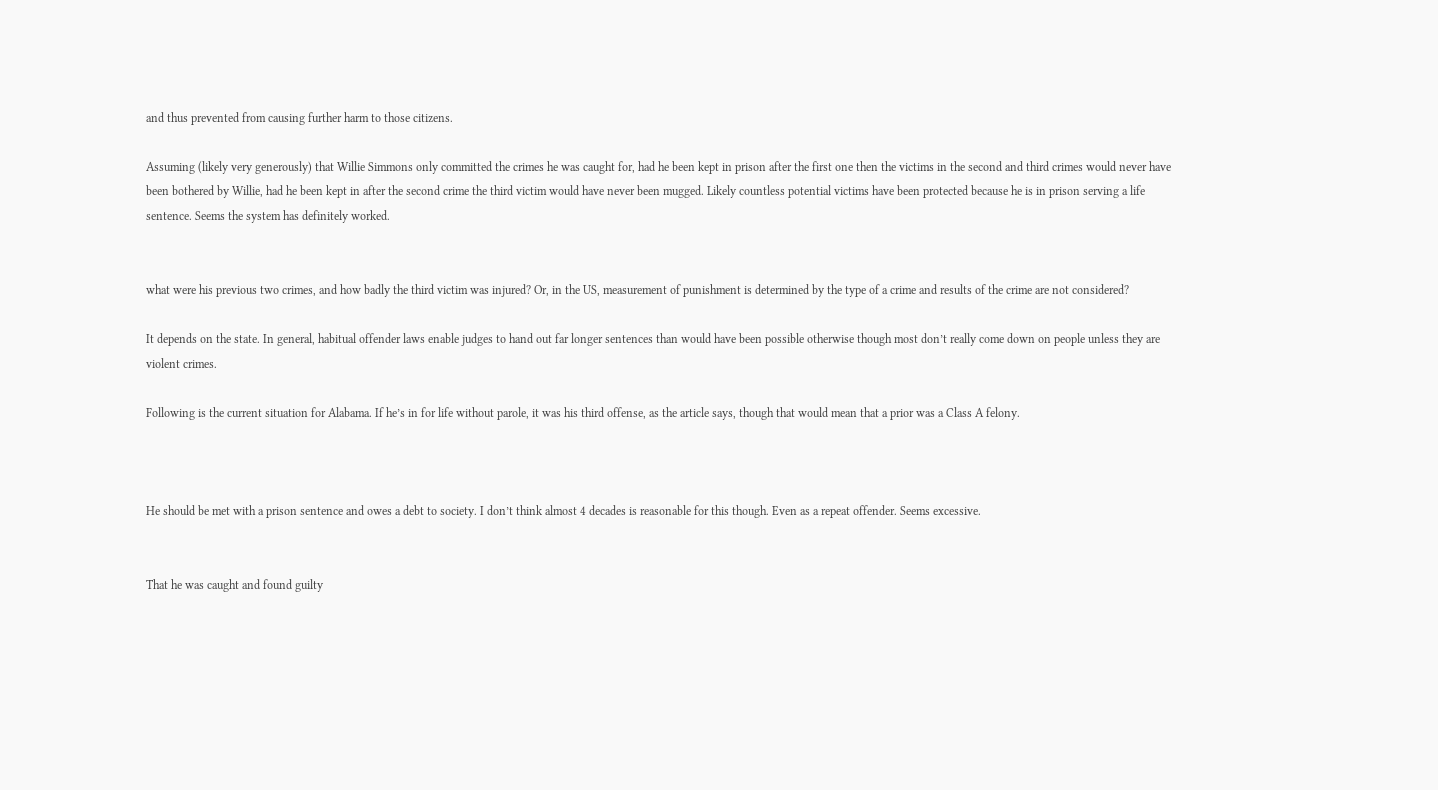and thus prevented from causing further harm to those citizens.

Assuming (likely very generously) that Willie Simmons only committed the crimes he was caught for, had he been kept in prison after the first one then the victims in the second and third crimes would never have been bothered by Willie, had he been kept in after the second crime the third victim would have never been mugged. Likely countless potential victims have been protected because he is in prison serving a life sentence. Seems the system has definitely worked.


what were his previous two crimes, and how badly the third victim was injured? Or, in the US, measurement of punishment is determined by the type of a crime and results of the crime are not considered?

It depends on the state. In general, habitual offender laws enable judges to hand out far longer sentences than would have been possible otherwise though most don’t really come down on people unless they are violent crimes.

Following is the current situation for Alabama. If he’s in for life without parole, it was his third offense, as the article says, though that would mean that a prior was a Class A felony.



He should be met with a prison sentence and owes a debt to society. I don’t think almost 4 decades is reasonable for this though. Even as a repeat offender. Seems excessive.


That he was caught and found guilty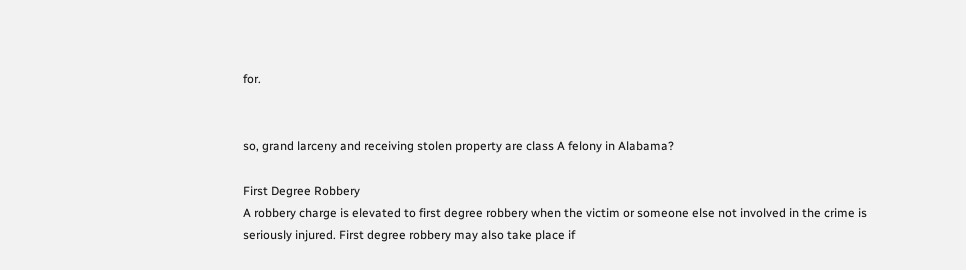for.


so, grand larceny and receiving stolen property are class A felony in Alabama?

First Degree Robbery
A robbery charge is elevated to first degree robbery when the victim or someone else not involved in the crime is seriously injured. First degree robbery may also take place if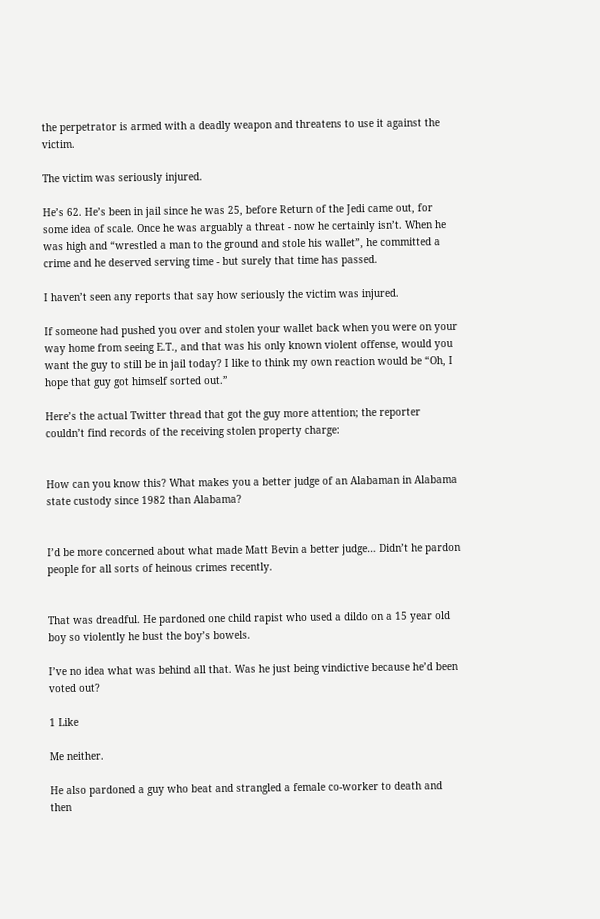the perpetrator is armed with a deadly weapon and threatens to use it against the victim.

The victim was seriously injured.

He’s 62. He’s been in jail since he was 25, before Return of the Jedi came out, for some idea of scale. Once he was arguably a threat - now he certainly isn’t. When he was high and “wrestled a man to the ground and stole his wallet”, he committed a crime and he deserved serving time - but surely that time has passed.

I haven’t seen any reports that say how seriously the victim was injured.

If someone had pushed you over and stolen your wallet back when you were on your way home from seeing E.T., and that was his only known violent offense, would you want the guy to still be in jail today? I like to think my own reaction would be “Oh, I hope that guy got himself sorted out.”

Here’s the actual Twitter thread that got the guy more attention; the reporter couldn’t find records of the receiving stolen property charge:


How can you know this? What makes you a better judge of an Alabaman in Alabama state custody since 1982 than Alabama?


I’d be more concerned about what made Matt Bevin a better judge… Didn’t he pardon people for all sorts of heinous crimes recently.


That was dreadful. He pardoned one child rapist who used a dildo on a 15 year old boy so violently he bust the boy’s bowels.

I’ve no idea what was behind all that. Was he just being vindictive because he’d been voted out?

1 Like

Me neither.

He also pardoned a guy who beat and strangled a female co-worker to death and then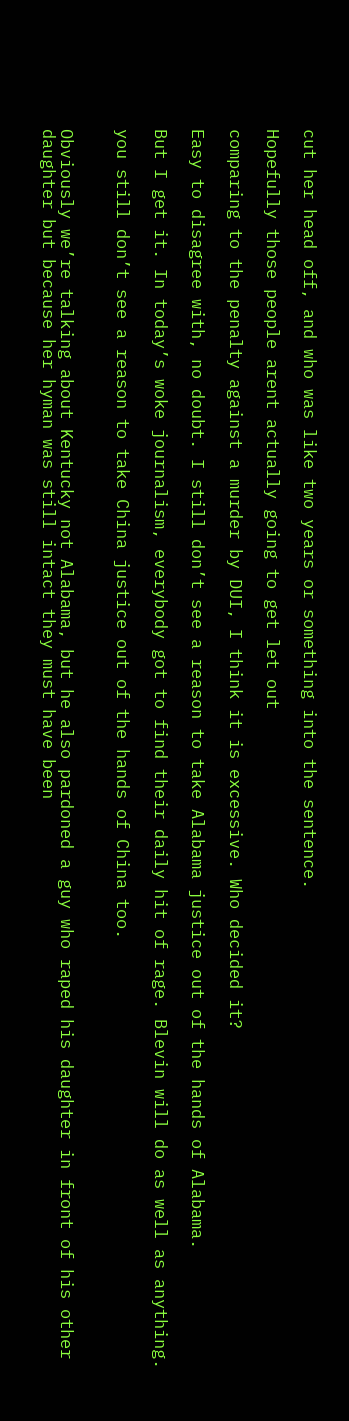cut her head off, and who was like two years or something into the sentence.

Hopefully those people arent actually going to get let out

comparing to the penalty against a murder by DUI, I think it is excessive. Who decided it?

Easy to disagree with, no doubt. I still don’t see a reason to take Alabama justice out of the hands of Alabama.

But I get it. In today’s woke journalism, everybody got to find their daily hit of rage. Blevin will do as well as anything.

you still don’t see a reason to take China justice out of the hands of China too.


Obviously we’re talking about Kentucky not Alabama, but he also pardoned a guy who raped his daughter in front of his other daughter but because her hyman was still intact they must have been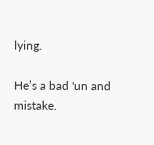lying.

He’s a bad 'un and mistake.